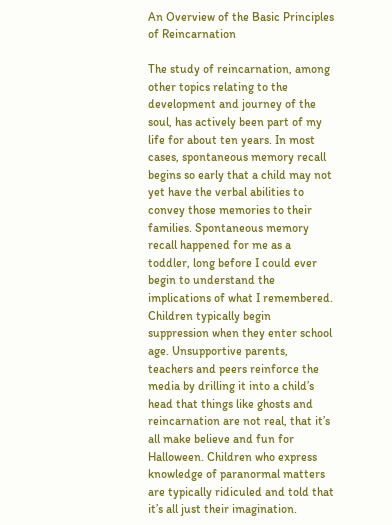An Overview of the Basic Principles of Reincarnation

The study of reincarnation, among other topics relating to the development and journey of the soul, has actively been part of my life for about ten years. In most cases, spontaneous memory recall begins so early that a child may not yet have the verbal abilities to convey those memories to their families. Spontaneous memory recall happened for me as a toddler, long before I could ever begin to understand the implications of what I remembered. Children typically begin suppression when they enter school age. Unsupportive parents, teachers and peers reinforce the media by drilling it into a child’s head that things like ghosts and reincarnation are not real, that it’s all make believe and fun for Halloween. Children who express knowledge of paranormal matters are typically ridiculed and told that it’s all just their imagination.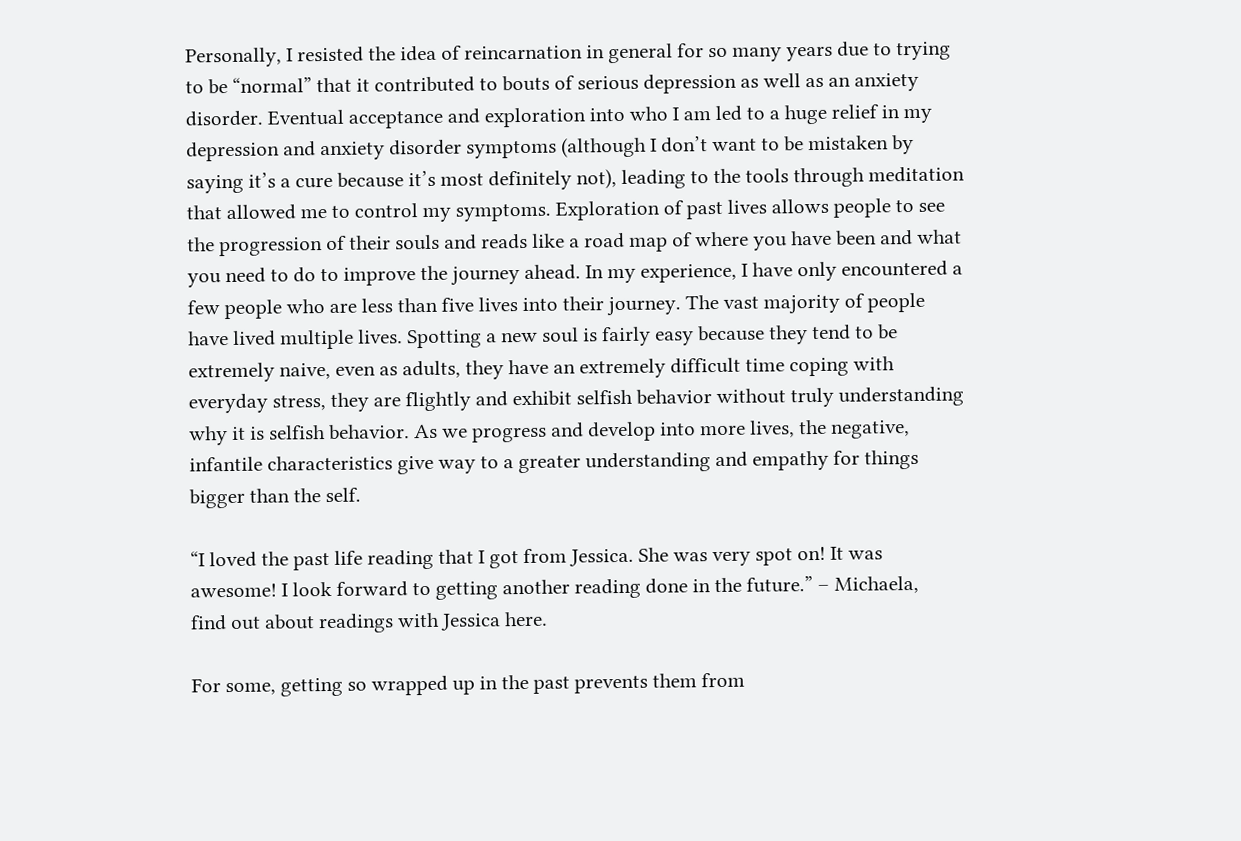Personally, I resisted the idea of reincarnation in general for so many years due to trying to be “normal” that it contributed to bouts of serious depression as well as an anxiety disorder. Eventual acceptance and exploration into who I am led to a huge relief in my depression and anxiety disorder symptoms (although I don’t want to be mistaken by saying it’s a cure because it’s most definitely not), leading to the tools through meditation that allowed me to control my symptoms. Exploration of past lives allows people to see the progression of their souls and reads like a road map of where you have been and what you need to do to improve the journey ahead. In my experience, I have only encountered a few people who are less than five lives into their journey. The vast majority of people have lived multiple lives. Spotting a new soul is fairly easy because they tend to be extremely naive, even as adults, they have an extremely difficult time coping with everyday stress, they are flightly and exhibit selfish behavior without truly understanding why it is selfish behavior. As we progress and develop into more lives, the negative, infantile characteristics give way to a greater understanding and empathy for things bigger than the self.

“I loved the past life reading that I got from Jessica. She was very spot on! It was awesome! I look forward to getting another reading done in the future.” – Michaela,
find out about readings with Jessica here.

For some, getting so wrapped up in the past prevents them from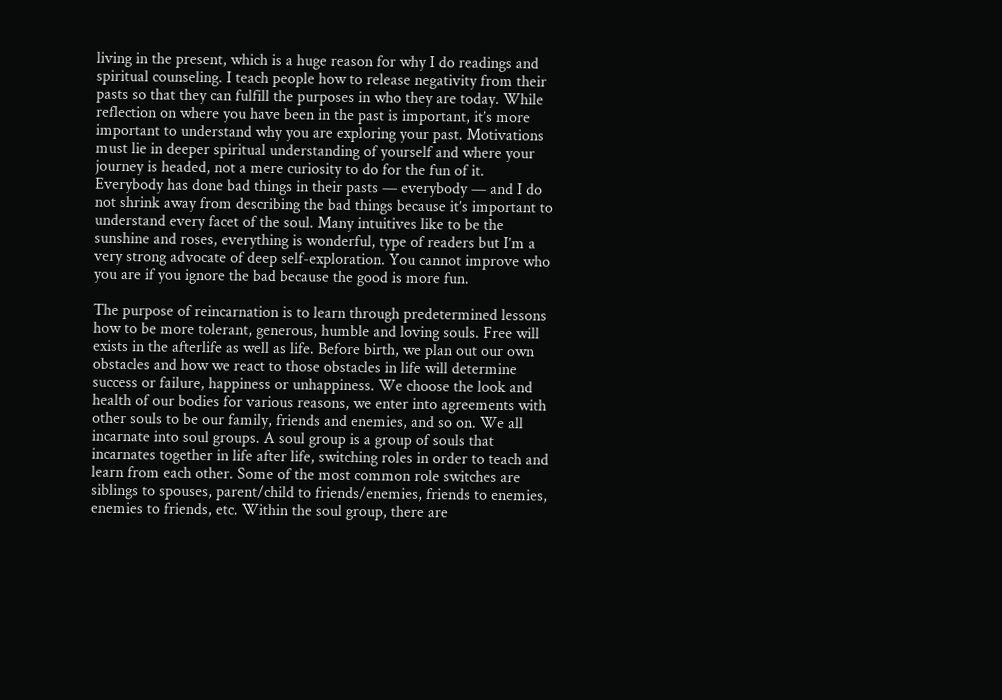living in the present, which is a huge reason for why I do readings and spiritual counseling. I teach people how to release negativity from their pasts so that they can fulfill the purposes in who they are today. While reflection on where you have been in the past is important, it’s more important to understand why you are exploring your past. Motivations must lie in deeper spiritual understanding of yourself and where your journey is headed, not a mere curiosity to do for the fun of it. Everybody has done bad things in their pasts — everybody — and I do not shrink away from describing the bad things because it’s important to understand every facet of the soul. Many intuitives like to be the sunshine and roses, everything is wonderful, type of readers but I’m a very strong advocate of deep self-exploration. You cannot improve who you are if you ignore the bad because the good is more fun.

The purpose of reincarnation is to learn through predetermined lessons how to be more tolerant, generous, humble and loving souls. Free will exists in the afterlife as well as life. Before birth, we plan out our own obstacles and how we react to those obstacles in life will determine success or failure, happiness or unhappiness. We choose the look and health of our bodies for various reasons, we enter into agreements with other souls to be our family, friends and enemies, and so on. We all incarnate into soul groups. A soul group is a group of souls that incarnates together in life after life, switching roles in order to teach and learn from each other. Some of the most common role switches are siblings to spouses, parent/child to friends/enemies, friends to enemies, enemies to friends, etc. Within the soul group, there are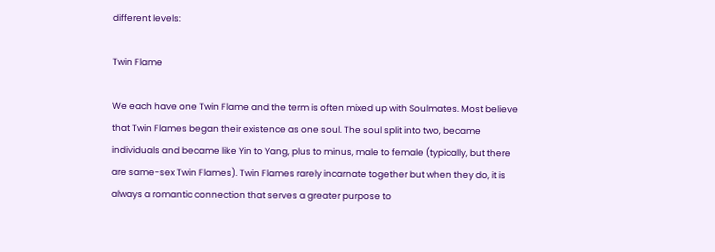different levels:

Twin Flame

We each have one Twin Flame and the term is often mixed up with Soulmates. Most believe that Twin Flames began their existence as one soul. The soul split into two, became individuals and became like Yin to Yang, plus to minus, male to female (typically, but there are same-sex Twin Flames). Twin Flames rarely incarnate together but when they do, it is always a romantic connection that serves a greater purpose to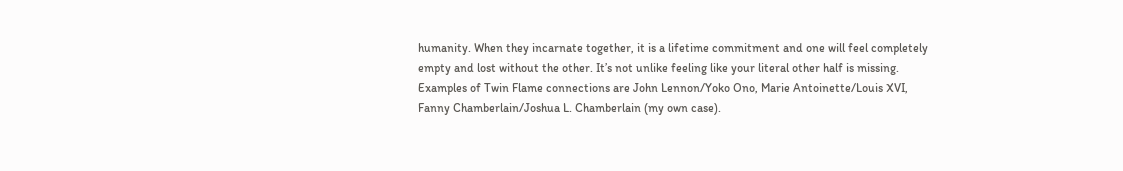humanity. When they incarnate together, it is a lifetime commitment and one will feel completely empty and lost without the other. It’s not unlike feeling like your literal other half is missing. Examples of Twin Flame connections are John Lennon/Yoko Ono, Marie Antoinette/Louis XVI, Fanny Chamberlain/Joshua L. Chamberlain (my own case).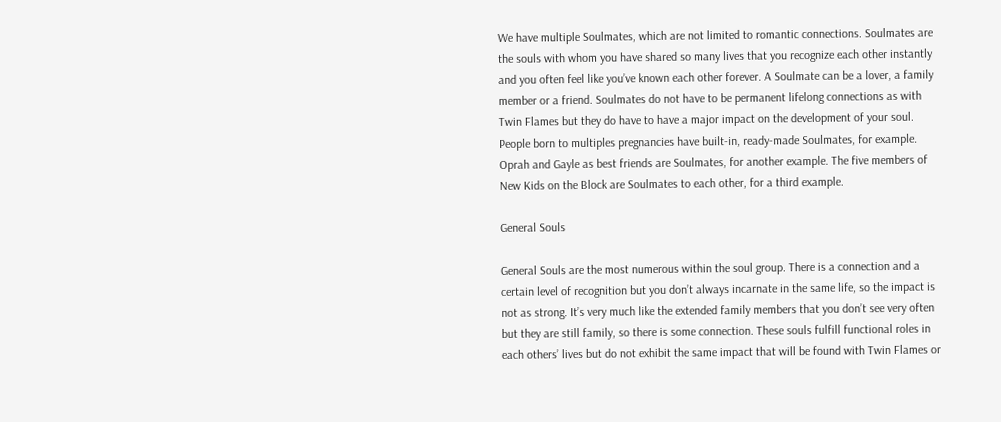We have multiple Soulmates, which are not limited to romantic connections. Soulmates are the souls with whom you have shared so many lives that you recognize each other instantly and you often feel like you’ve known each other forever. A Soulmate can be a lover, a family member or a friend. Soulmates do not have to be permanent lifelong connections as with Twin Flames but they do have to have a major impact on the development of your soul. People born to multiples pregnancies have built-in, ready-made Soulmates, for example. Oprah and Gayle as best friends are Soulmates, for another example. The five members of New Kids on the Block are Soulmates to each other, for a third example.

General Souls

General Souls are the most numerous within the soul group. There is a connection and a certain level of recognition but you don’t always incarnate in the same life, so the impact is not as strong. It’s very much like the extended family members that you don’t see very often but they are still family, so there is some connection. These souls fulfill functional roles in each others’ lives but do not exhibit the same impact that will be found with Twin Flames or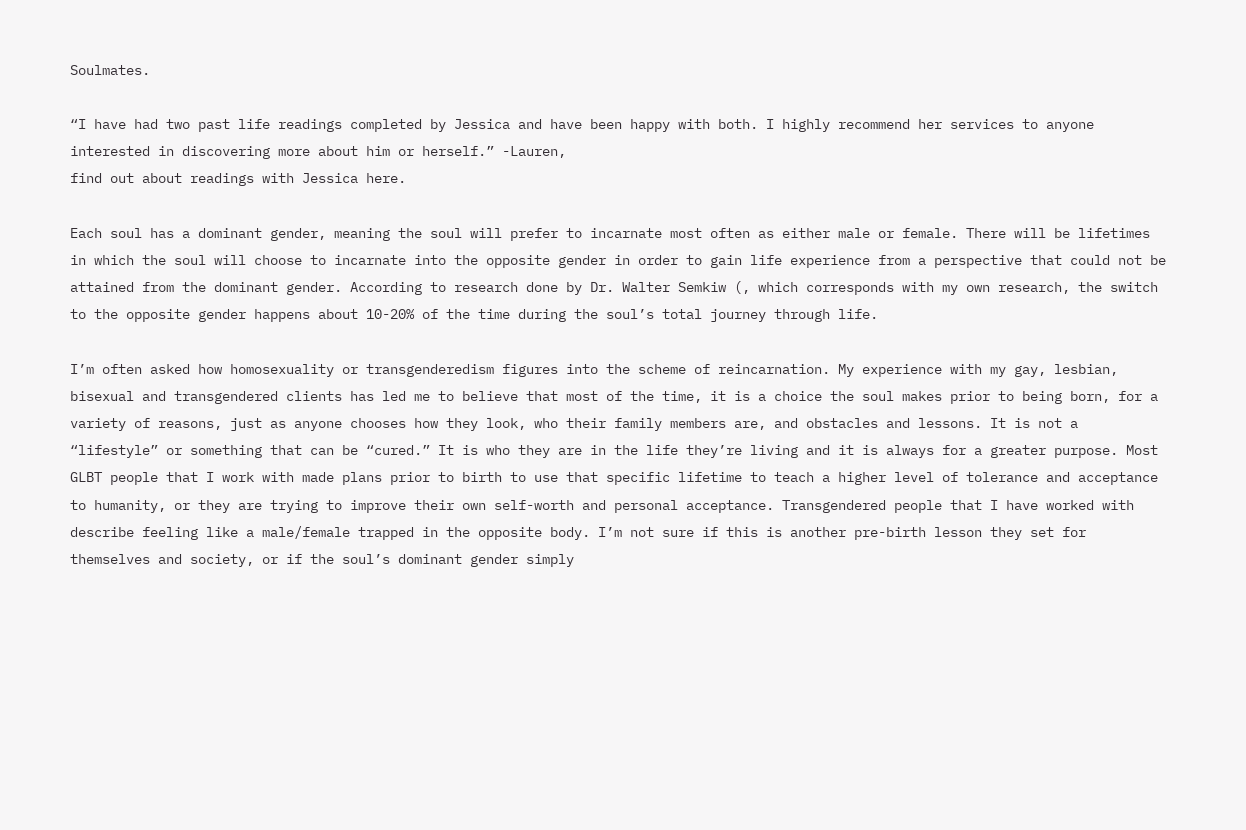Soulmates.

“I have had two past life readings completed by Jessica and have been happy with both. I highly recommend her services to anyone interested in discovering more about him or herself.” -Lauren,
find out about readings with Jessica here.

Each soul has a dominant gender, meaning the soul will prefer to incarnate most often as either male or female. There will be lifetimes in which the soul will choose to incarnate into the opposite gender in order to gain life experience from a perspective that could not be attained from the dominant gender. According to research done by Dr. Walter Semkiw (, which corresponds with my own research, the switch to the opposite gender happens about 10-20% of the time during the soul’s total journey through life.

I’m often asked how homosexuality or transgenderedism figures into the scheme of reincarnation. My experience with my gay, lesbian, bisexual and transgendered clients has led me to believe that most of the time, it is a choice the soul makes prior to being born, for a variety of reasons, just as anyone chooses how they look, who their family members are, and obstacles and lessons. It is not a “lifestyle” or something that can be “cured.” It is who they are in the life they’re living and it is always for a greater purpose. Most GLBT people that I work with made plans prior to birth to use that specific lifetime to teach a higher level of tolerance and acceptance to humanity, or they are trying to improve their own self-worth and personal acceptance. Transgendered people that I have worked with describe feeling like a male/female trapped in the opposite body. I’m not sure if this is another pre-birth lesson they set for themselves and society, or if the soul’s dominant gender simply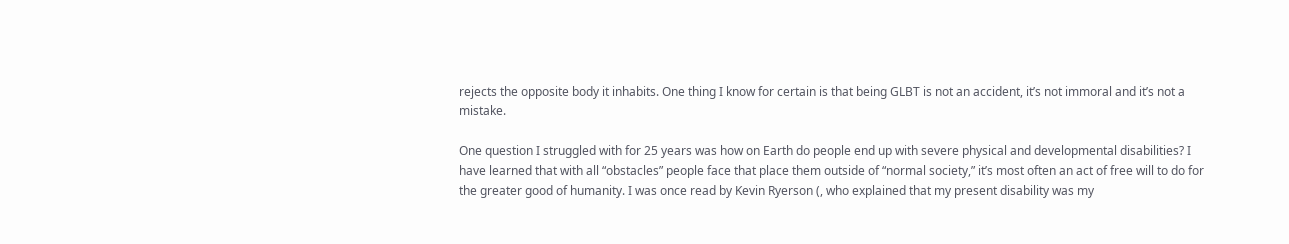rejects the opposite body it inhabits. One thing I know for certain is that being GLBT is not an accident, it’s not immoral and it’s not a mistake.

One question I struggled with for 25 years was how on Earth do people end up with severe physical and developmental disabilities? I have learned that with all “obstacles” people face that place them outside of “normal society,” it’s most often an act of free will to do for the greater good of humanity. I was once read by Kevin Ryerson (, who explained that my present disability was my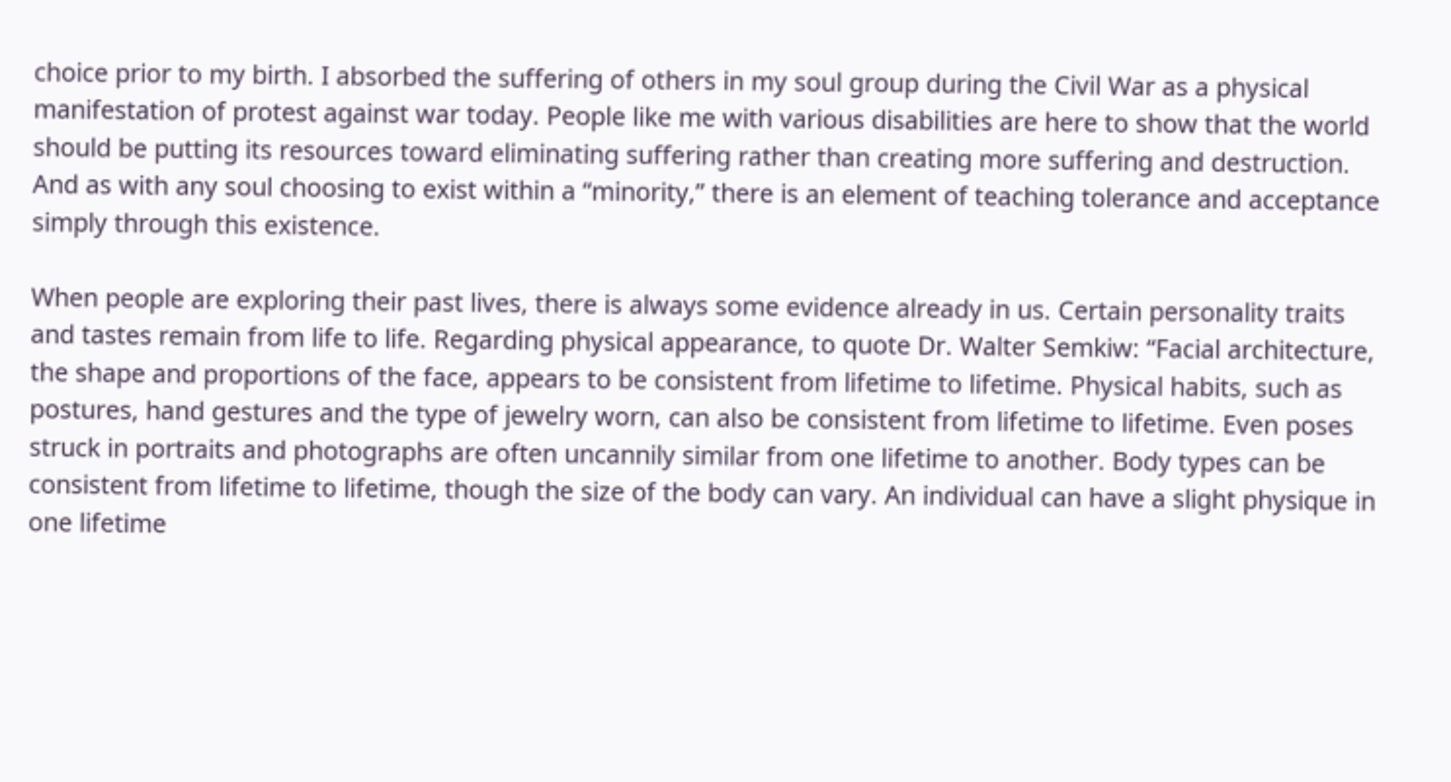choice prior to my birth. I absorbed the suffering of others in my soul group during the Civil War as a physical manifestation of protest against war today. People like me with various disabilities are here to show that the world should be putting its resources toward eliminating suffering rather than creating more suffering and destruction. And as with any soul choosing to exist within a “minority,” there is an element of teaching tolerance and acceptance simply through this existence.

When people are exploring their past lives, there is always some evidence already in us. Certain personality traits and tastes remain from life to life. Regarding physical appearance, to quote Dr. Walter Semkiw: “Facial architecture, the shape and proportions of the face, appears to be consistent from lifetime to lifetime. Physical habits, such as postures, hand gestures and the type of jewelry worn, can also be consistent from lifetime to lifetime. Even poses struck in portraits and photographs are often uncannily similar from one lifetime to another. Body types can be consistent from lifetime to lifetime, though the size of the body can vary. An individual can have a slight physique in one lifetime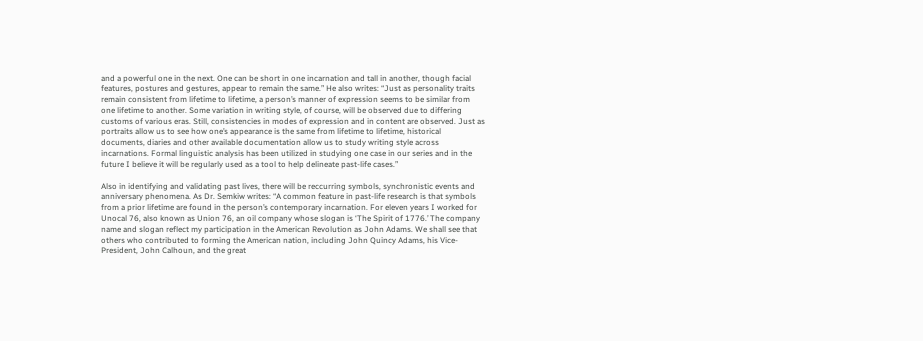and a powerful one in the next. One can be short in one incarnation and tall in another, though facial features, postures and gestures, appear to remain the same.” He also writes: “Just as personality traits remain consistent from lifetime to lifetime, a person’s manner of expression seems to be similar from one lifetime to another. Some variation in writing style, of course, will be observed due to differing customs of various eras. Still, consistencies in modes of expression and in content are observed. Just as portraits allow us to see how one’s appearance is the same from lifetime to lifetime, historical documents, diaries and other available documentation allow us to study writing style across incarnations. Formal linguistic analysis has been utilized in studying one case in our series and in the future I believe it will be regularly used as a tool to help delineate past-life cases.”

Also in identifying and validating past lives, there will be reccurring symbols, synchronistic events and anniversary phenomena. As Dr. Semkiw writes: “A common feature in past-life research is that symbols from a prior lifetime are found in the person’s contemporary incarnation. For eleven years I worked for Unocal 76, also known as Union 76, an oil company whose slogan is ‘The Spirit of 1776.’ The company name and slogan reflect my participation in the American Revolution as John Adams. We shall see that others who contributed to forming the American nation, including John Quincy Adams, his Vice-President, John Calhoun, and the great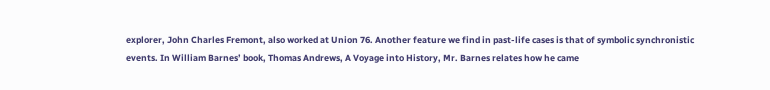explorer, John Charles Fremont, also worked at Union 76. Another feature we find in past-life cases is that of symbolic synchronistic events. In William Barnes’ book, Thomas Andrews, A Voyage into History, Mr. Barnes relates how he came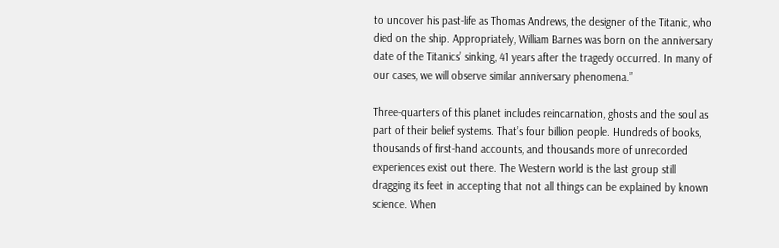to uncover his past-life as Thomas Andrews, the designer of the Titanic, who died on the ship. Appropriately, William Barnes was born on the anniversary date of the Titanics’ sinking, 41 years after the tragedy occurred. In many of our cases, we will observe similar anniversary phenomena.”

Three-quarters of this planet includes reincarnation, ghosts and the soul as part of their belief systems. That’s four billion people. Hundreds of books, thousands of first-hand accounts, and thousands more of unrecorded experiences exist out there. The Western world is the last group still dragging its feet in accepting that not all things can be explained by known science. When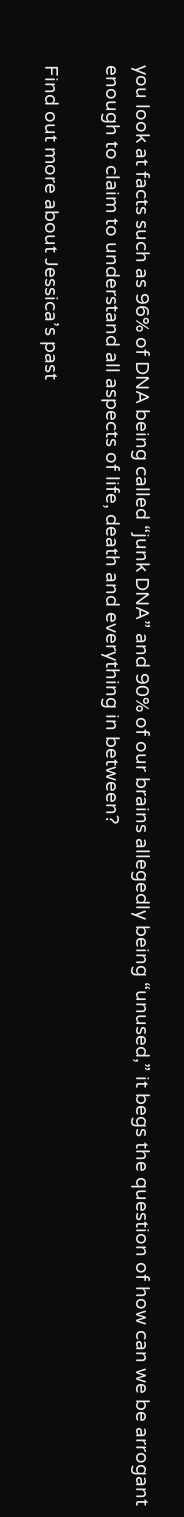you look at facts such as 96% of DNA being called “junk DNA” and 90% of our brains allegedly being “unused,” it begs the question of how can we be arrogant enough to claim to understand all aspects of life, death and everything in between?

Find out more about Jessica’s past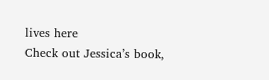lives here
Check out Jessica’s book,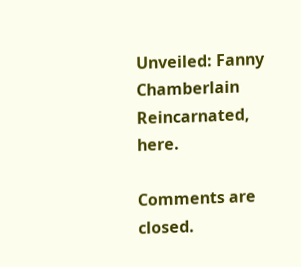Unveiled: Fanny Chamberlain Reincarnated, here.

Comments are closed.